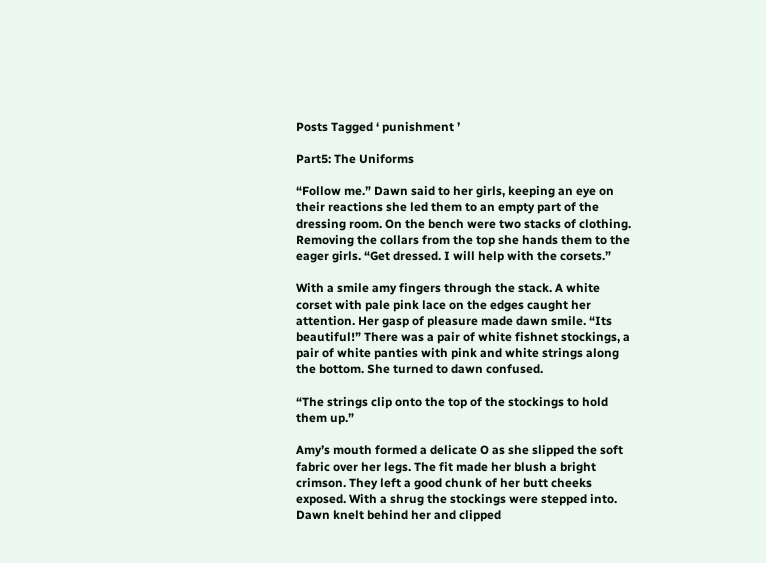Posts Tagged ‘ punishment ’

Part5: The Uniforms

“Follow me.” Dawn said to her girls, keeping an eye on their reactions she led them to an empty part of the dressing room. On the bench were two stacks of clothing. Removing the collars from the top she hands them to the eager girls. “Get dressed. I will help with the corsets.”

With a smile amy fingers through the stack. A white corset with pale pink lace on the edges caught her attention. Her gasp of pleasure made dawn smile. “Its beautiful!” There was a pair of white fishnet stockings, a pair of white panties with pink and white strings along the bottom. She turned to dawn confused.

“The strings clip onto the top of the stockings to hold them up.”

Amy’s mouth formed a delicate O as she slipped the soft fabric over her legs. The fit made her blush a bright crimson. They left a good chunk of her butt cheeks exposed. With a shrug the stockings were stepped into. Dawn knelt behind her and clipped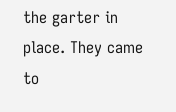the garter in place. They came to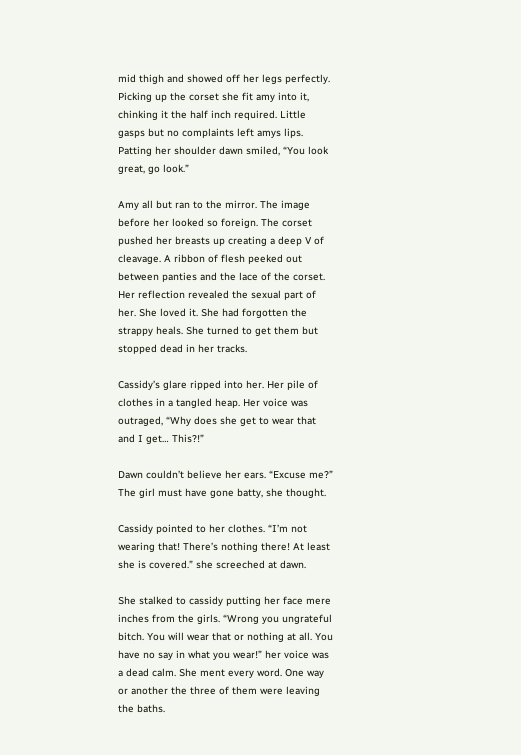mid thigh and showed off her legs perfectly. Picking up the corset she fit amy into it, chinking it the half inch required. Little gasps but no complaints left amys lips. Patting her shoulder dawn smiled, “You look great, go look.”

Amy all but ran to the mirror. The image before her looked so foreign. The corset pushed her breasts up creating a deep V of cleavage. A ribbon of flesh peeked out between panties and the lace of the corset. Her reflection revealed the sexual part of her. She loved it. She had forgotten the strappy heals. She turned to get them but stopped dead in her tracks.

Cassidy’s glare ripped into her. Her pile of clothes in a tangled heap. Her voice was outraged, “Why does she get to wear that and I get… This?!”

Dawn couldn’t believe her ears. “Excuse me?” The girl must have gone batty, she thought.

Cassidy pointed to her clothes. “I’m not wearing that! There’s nothing there! At least she is covered.” she screeched at dawn.

She stalked to cassidy putting her face mere inches from the girls. “Wrong you ungrateful bitch. You will wear that or nothing at all. You have no say in what you wear!” her voice was a dead calm. She ment every word. One way or another the three of them were leaving the baths.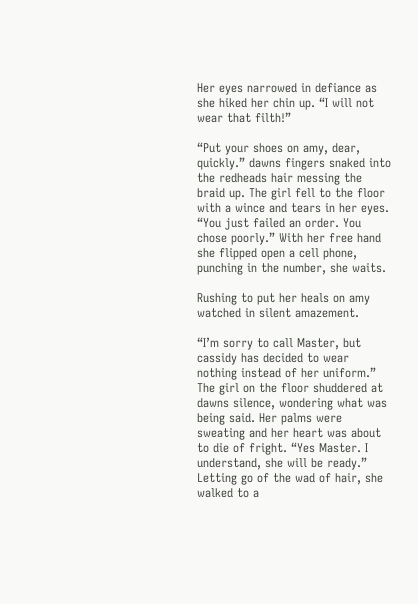Her eyes narrowed in defiance as she hiked her chin up. “I will not wear that filth!”

“Put your shoes on amy, dear, quickly.” dawns fingers snaked into the redheads hair messing the braid up. The girl fell to the floor with a wince and tears in her eyes. “You just failed an order. You chose poorly.” With her free hand she flipped open a cell phone, punching in the number, she waits.

Rushing to put her heals on amy watched in silent amazement.

“I’m sorry to call Master, but cassidy has decided to wear nothing instead of her uniform.” The girl on the floor shuddered at dawns silence, wondering what was being said. Her palms were sweating and her heart was about to die of fright. “Yes Master. I understand, she will be ready.” Letting go of the wad of hair, she walked to a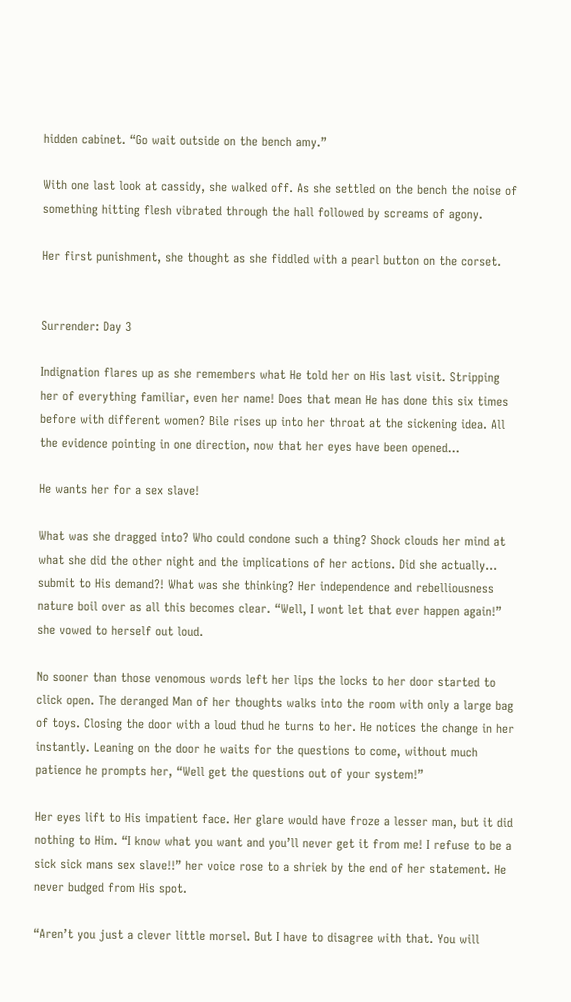hidden cabinet. “Go wait outside on the bench amy.”

With one last look at cassidy, she walked off. As she settled on the bench the noise of something hitting flesh vibrated through the hall followed by screams of agony.

Her first punishment, she thought as she fiddled with a pearl button on the corset.


Surrender: Day 3

Indignation flares up as she remembers what He told her on His last visit. Stripping her of everything familiar, even her name! Does that mean He has done this six times before with different women? Bile rises up into her throat at the sickening idea. All the evidence pointing in one direction, now that her eyes have been opened…

He wants her for a sex slave!

What was she dragged into? Who could condone such a thing? Shock clouds her mind at what she did the other night and the implications of her actions. Did she actually… submit to His demand?! What was she thinking? Her independence and rebelliousness nature boil over as all this becomes clear. “Well, I wont let that ever happen again!” she vowed to herself out loud.

No sooner than those venomous words left her lips the locks to her door started to click open. The deranged Man of her thoughts walks into the room with only a large bag of toys. Closing the door with a loud thud he turns to her. He notices the change in her instantly. Leaning on the door he waits for the questions to come, without much patience he prompts her, “Well get the questions out of your system!”

Her eyes lift to His impatient face. Her glare would have froze a lesser man, but it did nothing to Him. “I know what you want and you’ll never get it from me! I refuse to be a sick sick mans sex slave!!” her voice rose to a shriek by the end of her statement. He never budged from His spot.

“Aren’t you just a clever little morsel. But I have to disagree with that. You will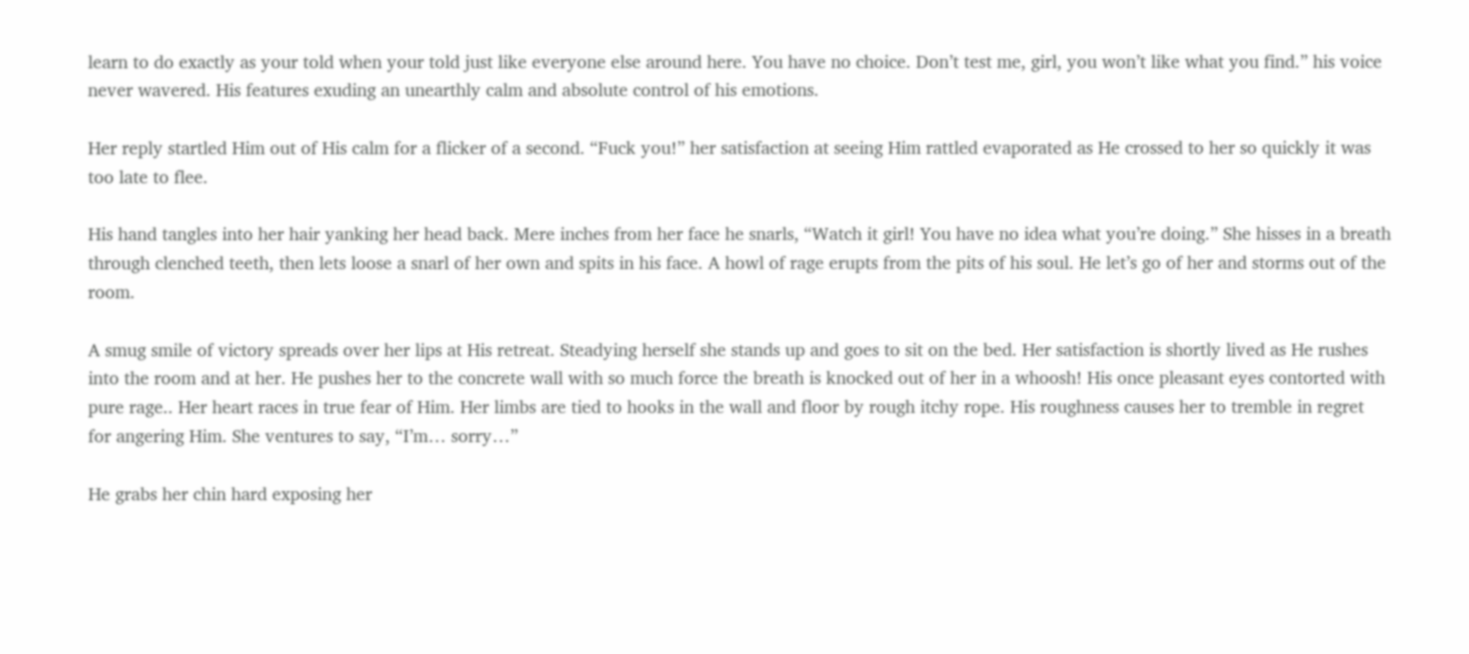learn to do exactly as your told when your told just like everyone else around here. You have no choice. Don’t test me, girl, you won’t like what you find.” his voice never wavered. His features exuding an unearthly calm and absolute control of his emotions.

Her reply startled Him out of His calm for a flicker of a second. “Fuck you!” her satisfaction at seeing Him rattled evaporated as He crossed to her so quickly it was too late to flee.

His hand tangles into her hair yanking her head back. Mere inches from her face he snarls, “Watch it girl! You have no idea what you’re doing.” She hisses in a breath through clenched teeth, then lets loose a snarl of her own and spits in his face. A howl of rage erupts from the pits of his soul. He let’s go of her and storms out of the room.

A smug smile of victory spreads over her lips at His retreat. Steadying herself she stands up and goes to sit on the bed. Her satisfaction is shortly lived as He rushes into the room and at her. He pushes her to the concrete wall with so much force the breath is knocked out of her in a whoosh! His once pleasant eyes contorted with pure rage.. Her heart races in true fear of Him. Her limbs are tied to hooks in the wall and floor by rough itchy rope. His roughness causes her to tremble in regret for angering Him. She ventures to say, “I’m… sorry…”

He grabs her chin hard exposing her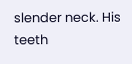slender neck. His teeth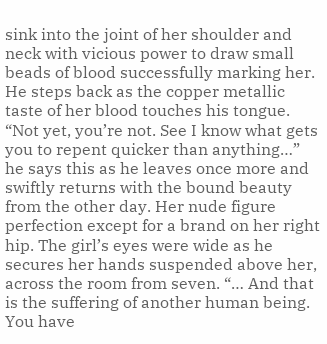sink into the joint of her shoulder and neck with vicious power to draw small beads of blood successfully marking her. He steps back as the copper metallic taste of her blood touches his tongue. “Not yet, you’re not. See I know what gets you to repent quicker than anything…” he says this as he leaves once more and swiftly returns with the bound beauty from the other day. Her nude figure perfection except for a brand on her right hip. The girl’s eyes were wide as he secures her hands suspended above her, across the room from seven. “… And that is the suffering of another human being. You have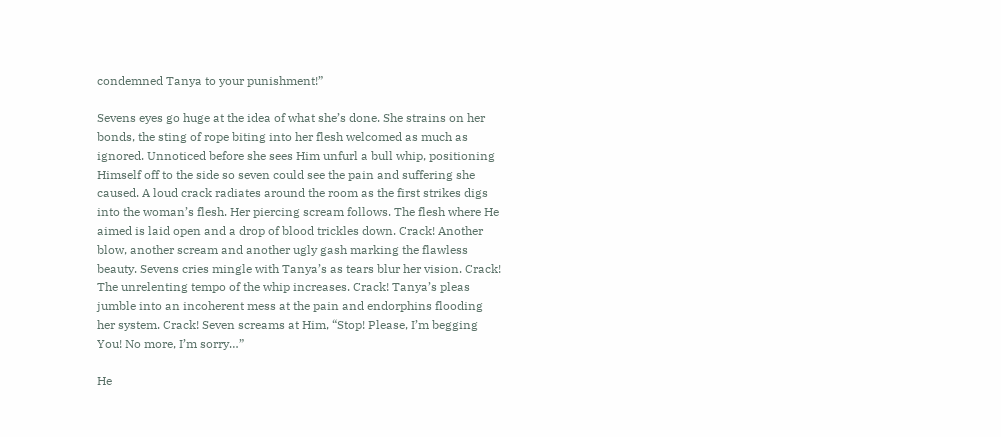condemned Tanya to your punishment!”

Sevens eyes go huge at the idea of what she’s done. She strains on her bonds, the sting of rope biting into her flesh welcomed as much as ignored. Unnoticed before she sees Him unfurl a bull whip, positioning Himself off to the side so seven could see the pain and suffering she caused. A loud crack radiates around the room as the first strikes digs into the woman’s flesh. Her piercing scream follows. The flesh where He aimed is laid open and a drop of blood trickles down. Crack! Another blow, another scream and another ugly gash marking the flawless beauty. Sevens cries mingle with Tanya’s as tears blur her vision. Crack! The unrelenting tempo of the whip increases. Crack! Tanya’s pleas jumble into an incoherent mess at the pain and endorphins flooding her system. Crack! Seven screams at Him, “Stop! Please, I’m begging You! No more, I’m sorry…”

He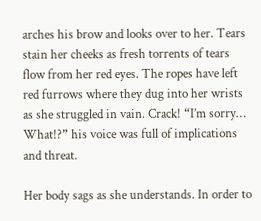arches his brow and looks over to her. Tears stain her cheeks as fresh torrents of tears flow from her red eyes. The ropes have left red furrows where they dug into her wrists as she struggled in vain. Crack! “I’m sorry… What!?” his voice was full of implications and threat.

Her body sags as she understands. In order to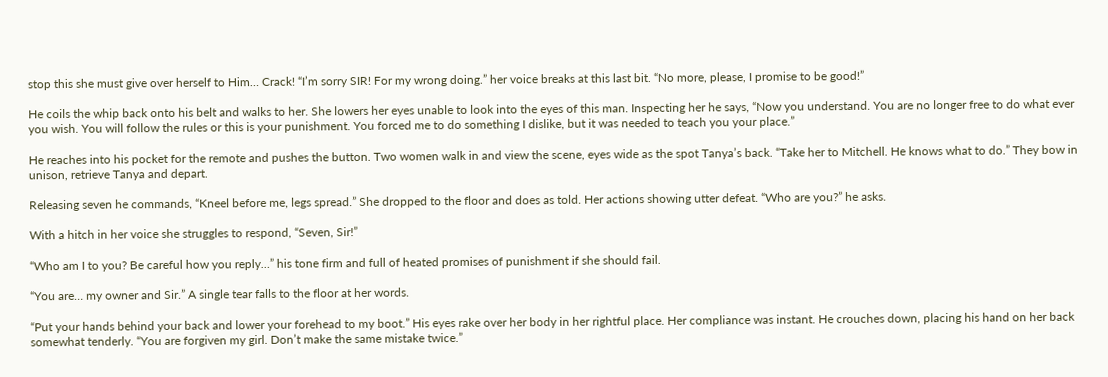stop this she must give over herself to Him… Crack! “I’m sorry SIR! For my wrong doing.” her voice breaks at this last bit. “No more, please, I promise to be good!”

He coils the whip back onto his belt and walks to her. She lowers her eyes unable to look into the eyes of this man. Inspecting her he says, “Now you understand. You are no longer free to do what ever you wish. You will follow the rules or this is your punishment. You forced me to do something I dislike, but it was needed to teach you your place.”

He reaches into his pocket for the remote and pushes the button. Two women walk in and view the scene, eyes wide as the spot Tanya’s back. “Take her to Mitchell. He knows what to do.” They bow in unison, retrieve Tanya and depart.

Releasing seven he commands, “Kneel before me, legs spread.” She dropped to the floor and does as told. Her actions showing utter defeat. “Who are you?” he asks.

With a hitch in her voice she struggles to respond, “Seven, Sir!”

“Who am I to you? Be careful how you reply…” his tone firm and full of heated promises of punishment if she should fail.

“You are… my owner and Sir.” A single tear falls to the floor at her words.

“Put your hands behind your back and lower your forehead to my boot.” His eyes rake over her body in her rightful place. Her compliance was instant. He crouches down, placing his hand on her back somewhat tenderly. “You are forgiven my girl. Don’t make the same mistake twice.”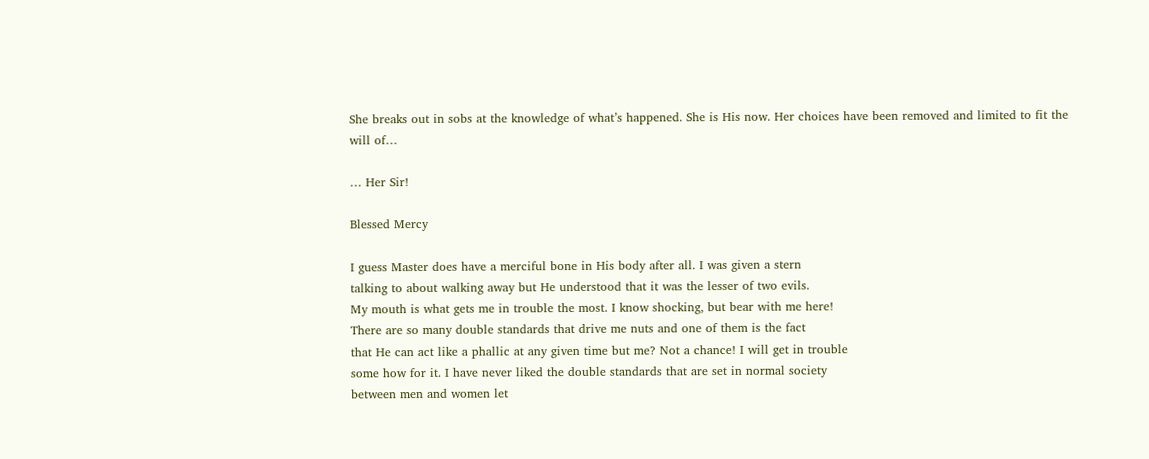She breaks out in sobs at the knowledge of what’s happened. She is His now. Her choices have been removed and limited to fit the will of…

… Her Sir!

Blessed Mercy

I guess Master does have a merciful bone in His body after all. I was given a stern
talking to about walking away but He understood that it was the lesser of two evils.
My mouth is what gets me in trouble the most. I know shocking, but bear with me here!
There are so many double standards that drive me nuts and one of them is the fact
that He can act like a phallic at any given time but me? Not a chance! I will get in trouble
some how for it. I have never liked the double standards that are set in normal society
between men and women let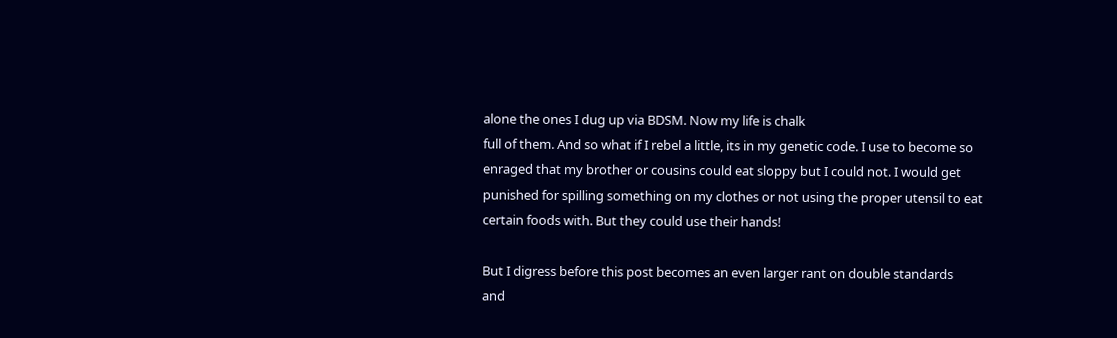alone the ones I dug up via BDSM. Now my life is chalk
full of them. And so what if I rebel a little, its in my genetic code. I use to become so
enraged that my brother or cousins could eat sloppy but I could not. I would get
punished for spilling something on my clothes or not using the proper utensil to eat
certain foods with. But they could use their hands!

But I digress before this post becomes an even larger rant on double standards
and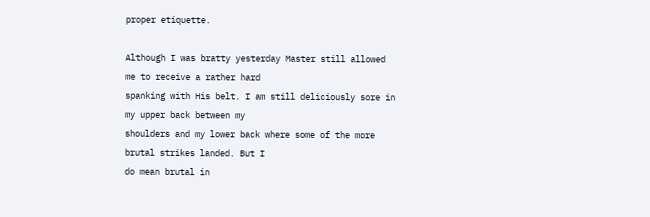proper etiquette.

Although I was bratty yesterday Master still allowed me to receive a rather hard
spanking with His belt. I am still deliciously sore in my upper back between my
shoulders and my lower back where some of the more brutal strikes landed. But I
do mean brutal in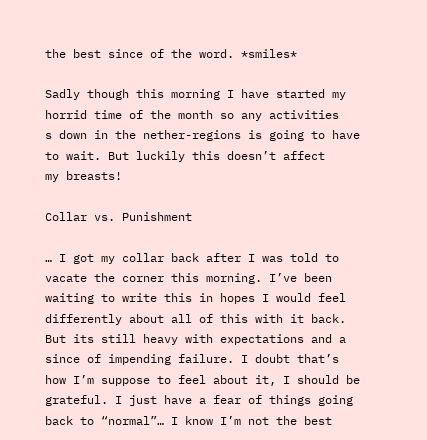the best since of the word. *smiles*

Sadly though this morning I have started my horrid time of the month so any activities
s down in the nether-regions is going to have to wait. But luckily this doesn’t affect
my breasts!

Collar vs. Punishment

… I got my collar back after I was told to vacate the corner this morning. I’ve been waiting to write this in hopes I would feel differently about all of this with it back. But its still heavy with expectations and a since of impending failure. I doubt that’s how I’m suppose to feel about it, I should be grateful. I just have a fear of things going back to “normal”… I know I’m not the best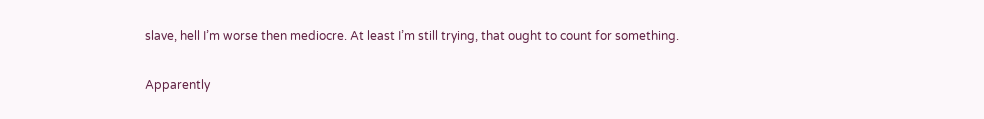slave, hell I’m worse then mediocre. At least I’m still trying, that ought to count for something.

Apparently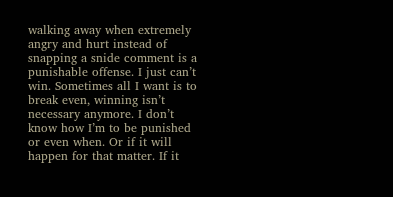walking away when extremely angry and hurt instead of snapping a snide comment is a punishable offense. I just can’t win. Sometimes all I want is to break even, winning isn’t necessary anymore. I don’t know how I’m to be punished or even when. Or if it will happen for that matter. If it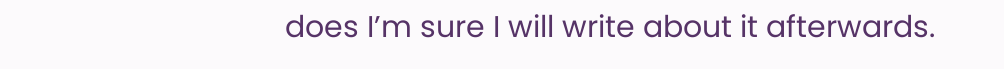does I’m sure I will write about it afterwards.